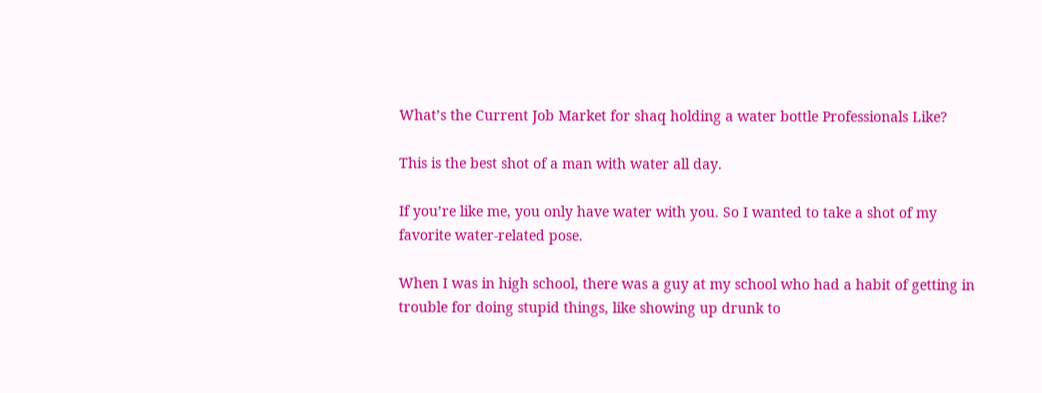What’s the Current Job Market for shaq holding a water bottle Professionals Like?

This is the best shot of a man with water all day.

If you’re like me, you only have water with you. So I wanted to take a shot of my favorite water-related pose.

When I was in high school, there was a guy at my school who had a habit of getting in trouble for doing stupid things, like showing up drunk to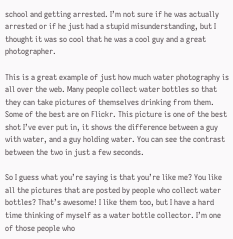school and getting arrested. I’m not sure if he was actually arrested or if he just had a stupid misunderstanding, but I thought it was so cool that he was a cool guy and a great photographer.

This is a great example of just how much water photography is all over the web. Many people collect water bottles so that they can take pictures of themselves drinking from them. Some of the best are on Flickr. This picture is one of the best shot I’ve ever put in, it shows the difference between a guy with water, and a guy holding water. You can see the contrast between the two in just a few seconds.

So I guess what you’re saying is that you’re like me? You like all the pictures that are posted by people who collect water bottles? That’s awesome! I like them too, but I have a hard time thinking of myself as a water bottle collector. I’m one of those people who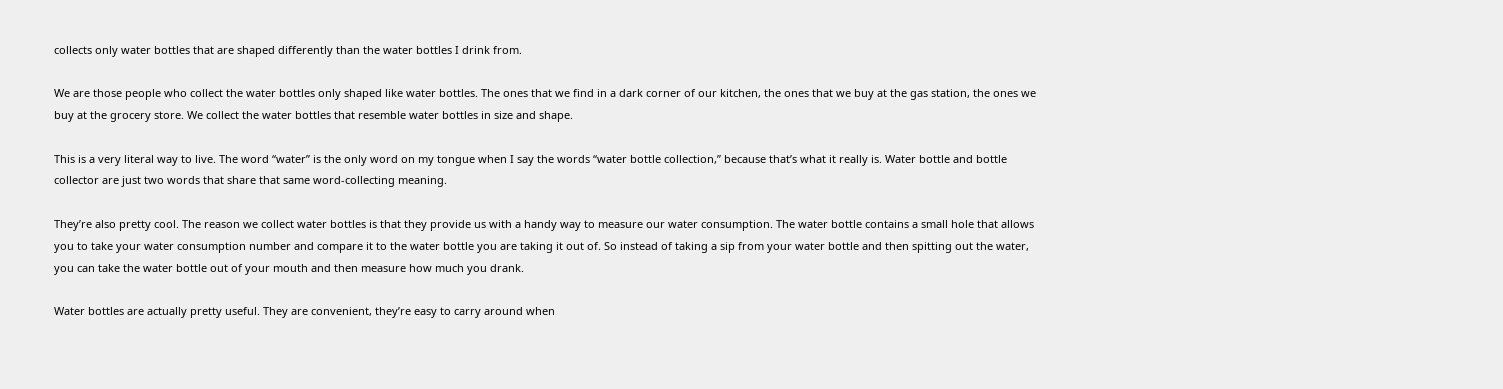collects only water bottles that are shaped differently than the water bottles I drink from.

We are those people who collect the water bottles only shaped like water bottles. The ones that we find in a dark corner of our kitchen, the ones that we buy at the gas station, the ones we buy at the grocery store. We collect the water bottles that resemble water bottles in size and shape.

This is a very literal way to live. The word “water” is the only word on my tongue when I say the words “water bottle collection,” because that’s what it really is. Water bottle and bottle collector are just two words that share that same word-collecting meaning.

They’re also pretty cool. The reason we collect water bottles is that they provide us with a handy way to measure our water consumption. The water bottle contains a small hole that allows you to take your water consumption number and compare it to the water bottle you are taking it out of. So instead of taking a sip from your water bottle and then spitting out the water, you can take the water bottle out of your mouth and then measure how much you drank.

Water bottles are actually pretty useful. They are convenient, they’re easy to carry around when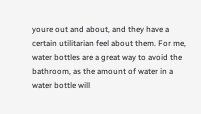youre out and about, and they have a certain utilitarian feel about them. For me, water bottles are a great way to avoid the bathroom, as the amount of water in a water bottle will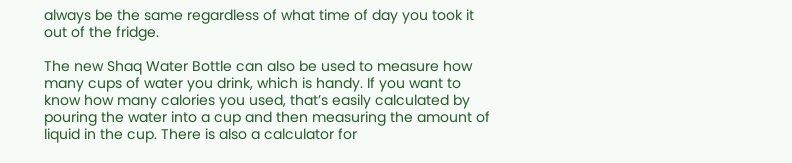always be the same regardless of what time of day you took it out of the fridge.

The new Shaq Water Bottle can also be used to measure how many cups of water you drink, which is handy. If you want to know how many calories you used, that’s easily calculated by pouring the water into a cup and then measuring the amount of liquid in the cup. There is also a calculator for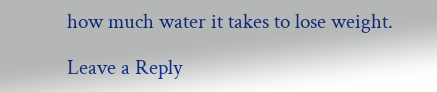how much water it takes to lose weight.

Leave a Reply